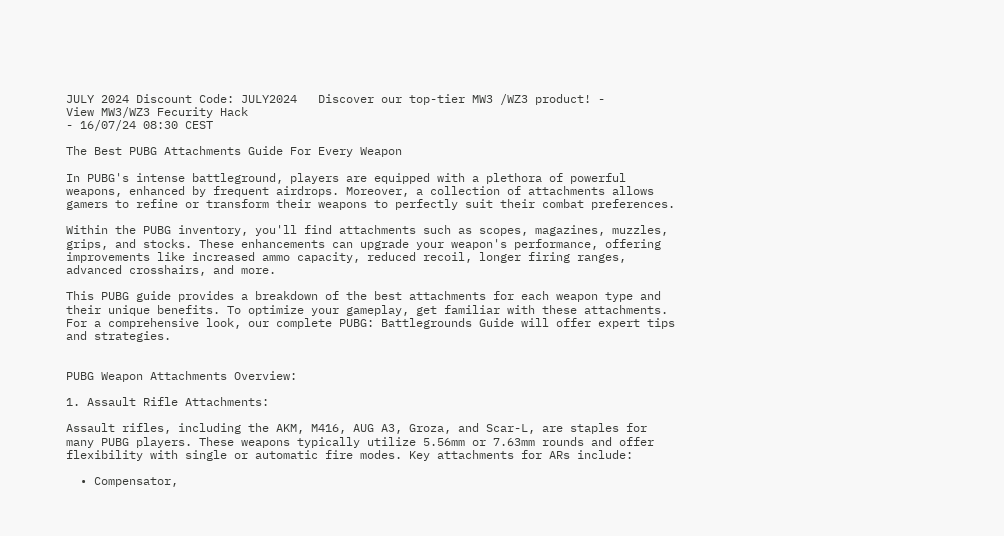JULY 2024 Discount Code: JULY2024   Discover our top-tier MW3 /WZ3 product! -
View MW3/WZ3 Fecurity Hack
- 16/07/24 08:30 CEST

The Best PUBG Attachments Guide For Every Weapon

In PUBG's intense battleground, players are equipped with a plethora of powerful weapons, enhanced by frequent airdrops. Moreover, a collection of attachments allows gamers to refine or transform their weapons to perfectly suit their combat preferences.

Within the PUBG inventory, you'll find attachments such as scopes, magazines, muzzles, grips, and stocks. These enhancements can upgrade your weapon's performance, offering improvements like increased ammo capacity, reduced recoil, longer firing ranges, advanced crosshairs, and more.

This PUBG guide provides a breakdown of the best attachments for each weapon type and their unique benefits. To optimize your gameplay, get familiar with these attachments. For a comprehensive look, our complete PUBG: Battlegrounds Guide will offer expert tips and strategies.


PUBG Weapon Attachments Overview:

1. Assault Rifle Attachments:

Assault rifles, including the AKM, M416, AUG A3, Groza, and Scar-L, are staples for many PUBG players. These weapons typically utilize 5.56mm or 7.63mm rounds and offer flexibility with single or automatic fire modes. Key attachments for ARs include:

  • Compensator,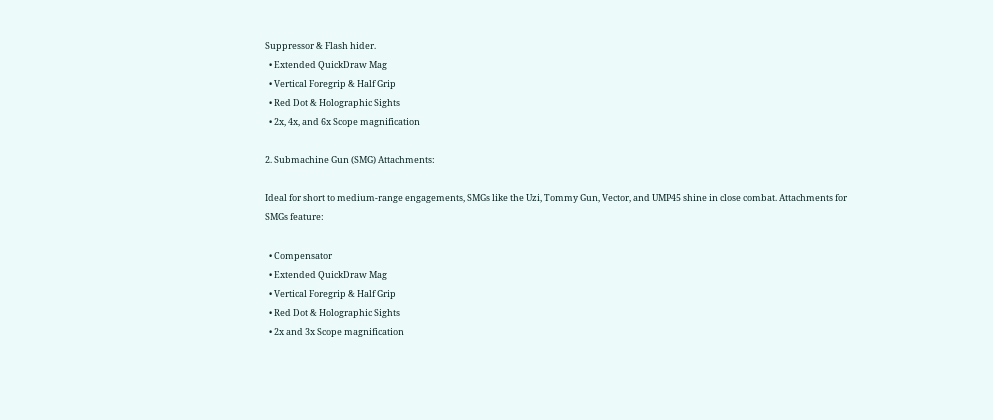Suppressor & Flash hider.
  • Extended QuickDraw Mag
  • Vertical Foregrip & Half Grip
  • Red Dot & Holographic Sights
  • 2x, 4x, and 6x Scope magnification

2. Submachine Gun (SMG) Attachments:

Ideal for short to medium-range engagements, SMGs like the Uzi, Tommy Gun, Vector, and UMP45 shine in close combat. Attachments for SMGs feature:

  • Compensator
  • Extended QuickDraw Mag
  • Vertical Foregrip & Half Grip
  • Red Dot & Holographic Sights
  • 2x and 3x Scope magnification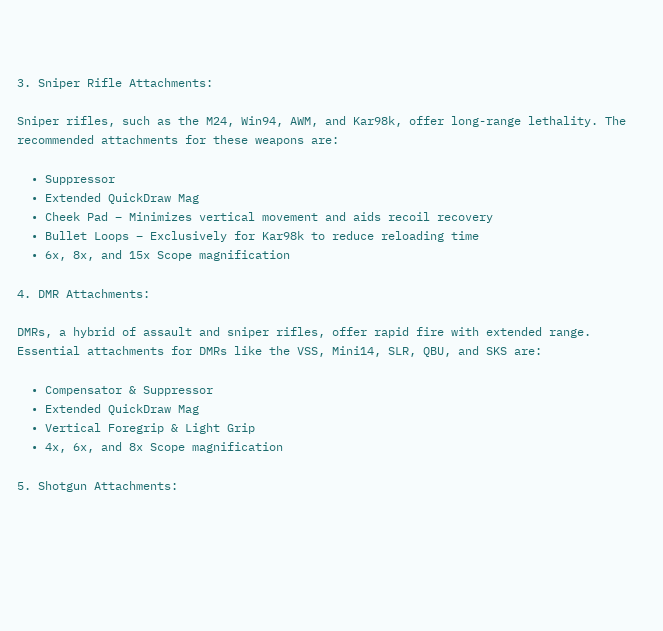3. Sniper Rifle Attachments:

Sniper rifles, such as the M24, Win94, AWM, and Kar98k, offer long-range lethality. The recommended attachments for these weapons are:

  • Suppressor
  • Extended QuickDraw Mag
  • Cheek Pad – Minimizes vertical movement and aids recoil recovery
  • Bullet Loops – Exclusively for Kar98k to reduce reloading time
  • 6x, 8x, and 15x Scope magnification

4. DMR Attachments:

DMRs, a hybrid of assault and sniper rifles, offer rapid fire with extended range. Essential attachments for DMRs like the VSS, Mini14, SLR, QBU, and SKS are:

  • Compensator & Suppressor
  • Extended QuickDraw Mag
  • Vertical Foregrip & Light Grip
  • 4x, 6x, and 8x Scope magnification

5. Shotgun Attachments: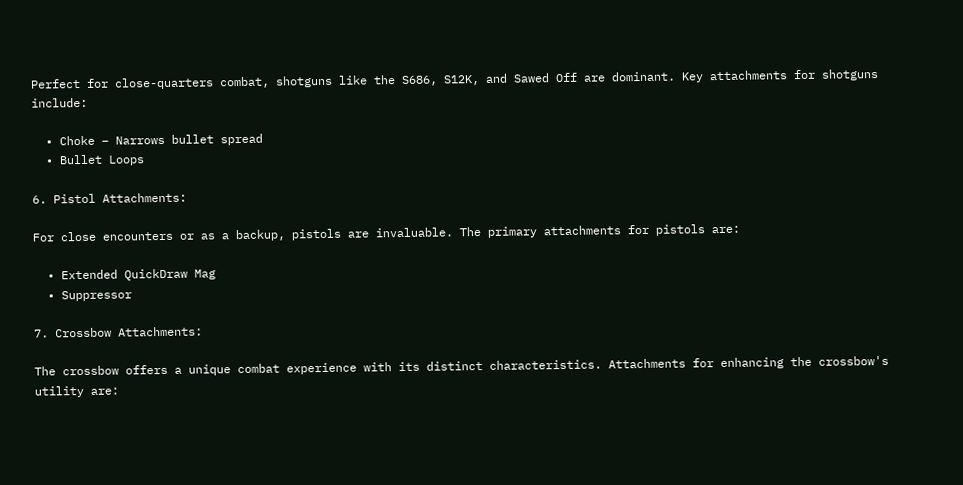Perfect for close-quarters combat, shotguns like the S686, S12K, and Sawed Off are dominant. Key attachments for shotguns include:

  • Choke – Narrows bullet spread
  • Bullet Loops

6. Pistol Attachments:

For close encounters or as a backup, pistols are invaluable. The primary attachments for pistols are:

  • Extended QuickDraw Mag
  • Suppressor

7. Crossbow Attachments:

The crossbow offers a unique combat experience with its distinct characteristics. Attachments for enhancing the crossbow's utility are: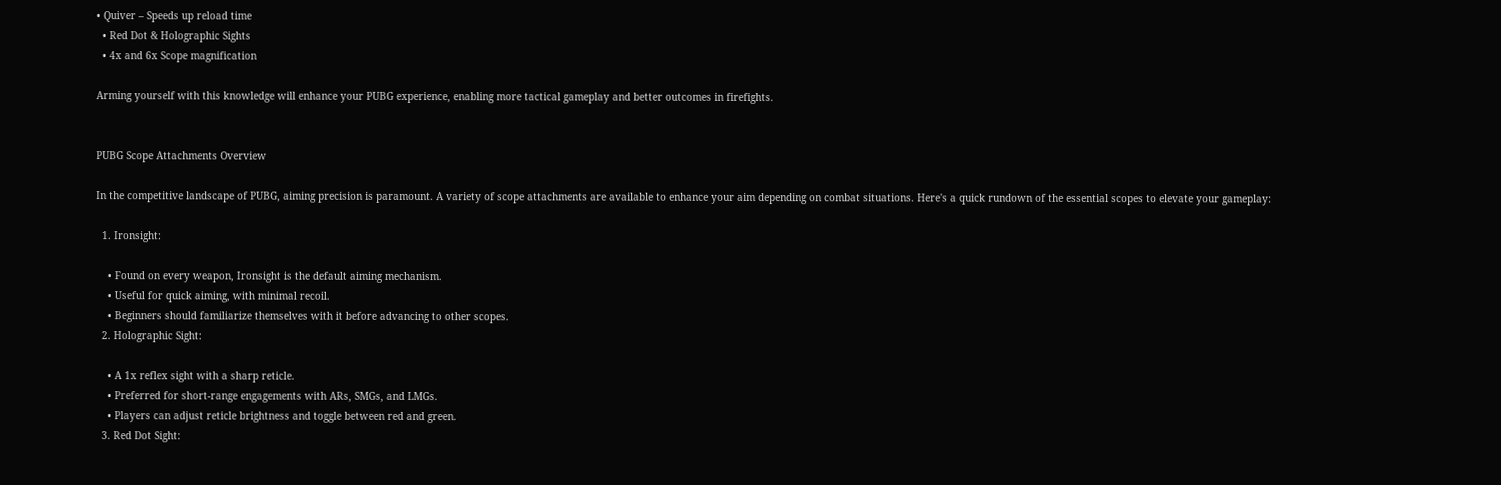• Quiver – Speeds up reload time
  • Red Dot & Holographic Sights
  • 4x and 6x Scope magnification

Arming yourself with this knowledge will enhance your PUBG experience, enabling more tactical gameplay and better outcomes in firefights.


PUBG Scope Attachments Overview

In the competitive landscape of PUBG, aiming precision is paramount. A variety of scope attachments are available to enhance your aim depending on combat situations. Here's a quick rundown of the essential scopes to elevate your gameplay:

  1. Ironsight:

    • Found on every weapon, Ironsight is the default aiming mechanism.
    • Useful for quick aiming, with minimal recoil.
    • Beginners should familiarize themselves with it before advancing to other scopes.
  2. Holographic Sight:

    • A 1x reflex sight with a sharp reticle.
    • Preferred for short-range engagements with ARs, SMGs, and LMGs.
    • Players can adjust reticle brightness and toggle between red and green.
  3. Red Dot Sight: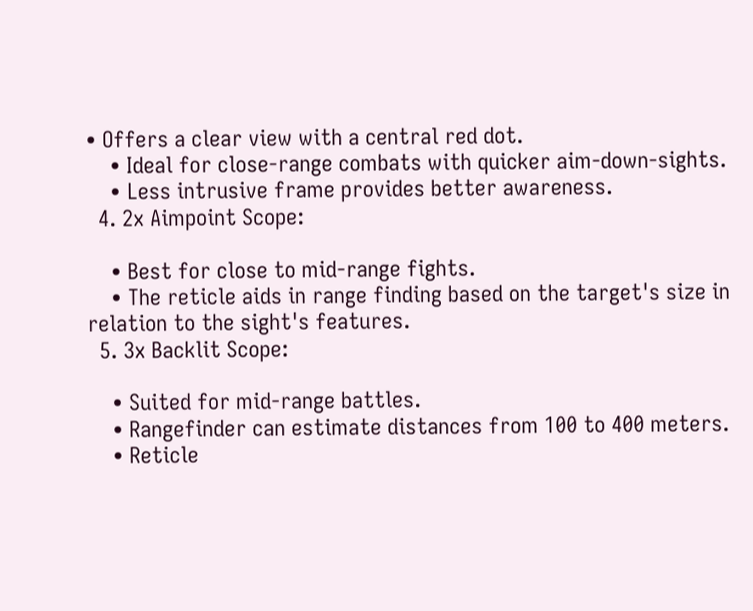• Offers a clear view with a central red dot.
    • Ideal for close-range combats with quicker aim-down-sights.
    • Less intrusive frame provides better awareness.
  4. 2x Aimpoint Scope:

    • Best for close to mid-range fights.
    • The reticle aids in range finding based on the target's size in relation to the sight's features.
  5. 3x Backlit Scope:

    • Suited for mid-range battles.
    • Rangefinder can estimate distances from 100 to 400 meters.
    • Reticle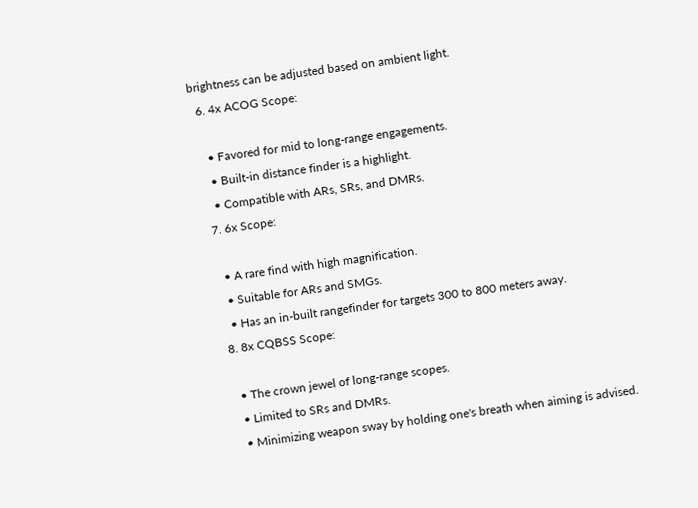brightness can be adjusted based on ambient light.
  6. 4x ACOG Scope:

    • Favored for mid to long-range engagements.
    • Built-in distance finder is a highlight.
    • Compatible with ARs, SRs, and DMRs.
  7. 6x Scope:

    • A rare find with high magnification.
    • Suitable for ARs and SMGs.
    • Has an in-built rangefinder for targets 300 to 800 meters away.
  8. 8x CQBSS Scope:

    • The crown jewel of long-range scopes.
    • Limited to SRs and DMRs.
    • Minimizing weapon sway by holding one's breath when aiming is advised.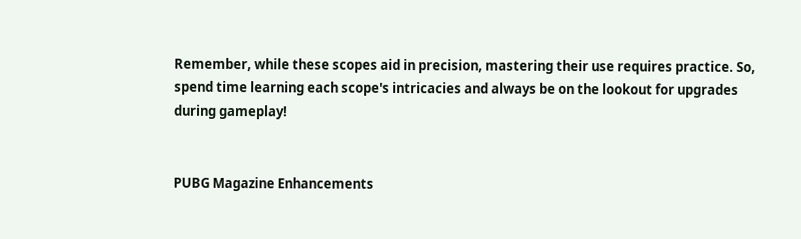Remember, while these scopes aid in precision, mastering their use requires practice. So, spend time learning each scope's intricacies and always be on the lookout for upgrades during gameplay!


PUBG Magazine Enhancements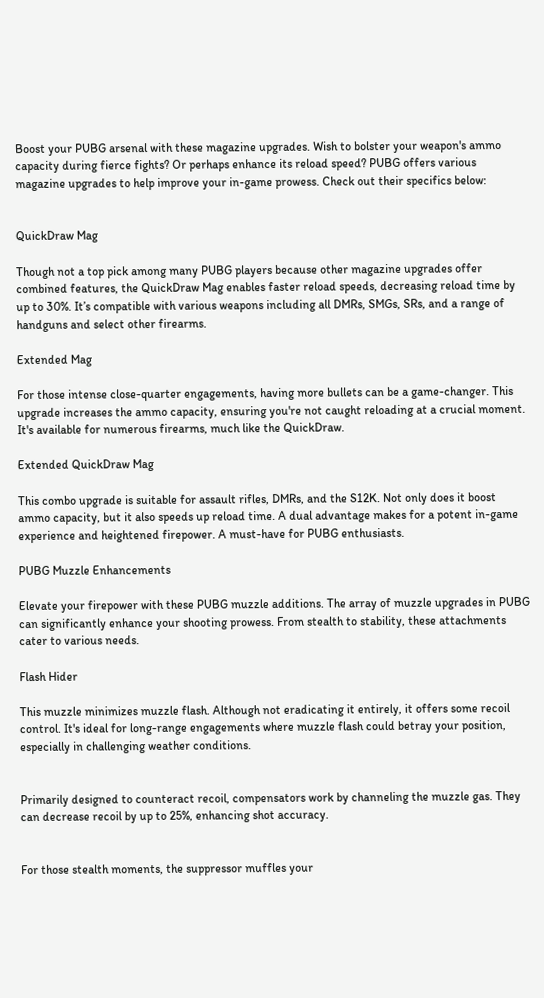Boost your PUBG arsenal with these magazine upgrades. Wish to bolster your weapon's ammo capacity during fierce fights? Or perhaps enhance its reload speed? PUBG offers various magazine upgrades to help improve your in-game prowess. Check out their specifics below:


QuickDraw Mag

Though not a top pick among many PUBG players because other magazine upgrades offer combined features, the QuickDraw Mag enables faster reload speeds, decreasing reload time by up to 30%. It’s compatible with various weapons including all DMRs, SMGs, SRs, and a range of handguns and select other firearms.

Extended Mag

For those intense close-quarter engagements, having more bullets can be a game-changer. This upgrade increases the ammo capacity, ensuring you're not caught reloading at a crucial moment. It's available for numerous firearms, much like the QuickDraw.

Extended QuickDraw Mag

This combo upgrade is suitable for assault rifles, DMRs, and the S12K. Not only does it boost ammo capacity, but it also speeds up reload time. A dual advantage makes for a potent in-game experience and heightened firepower. A must-have for PUBG enthusiasts.

PUBG Muzzle Enhancements

Elevate your firepower with these PUBG muzzle additions. The array of muzzle upgrades in PUBG can significantly enhance your shooting prowess. From stealth to stability, these attachments cater to various needs.

Flash Hider

This muzzle minimizes muzzle flash. Although not eradicating it entirely, it offers some recoil control. It's ideal for long-range engagements where muzzle flash could betray your position, especially in challenging weather conditions.


Primarily designed to counteract recoil, compensators work by channeling the muzzle gas. They can decrease recoil by up to 25%, enhancing shot accuracy.


For those stealth moments, the suppressor muffles your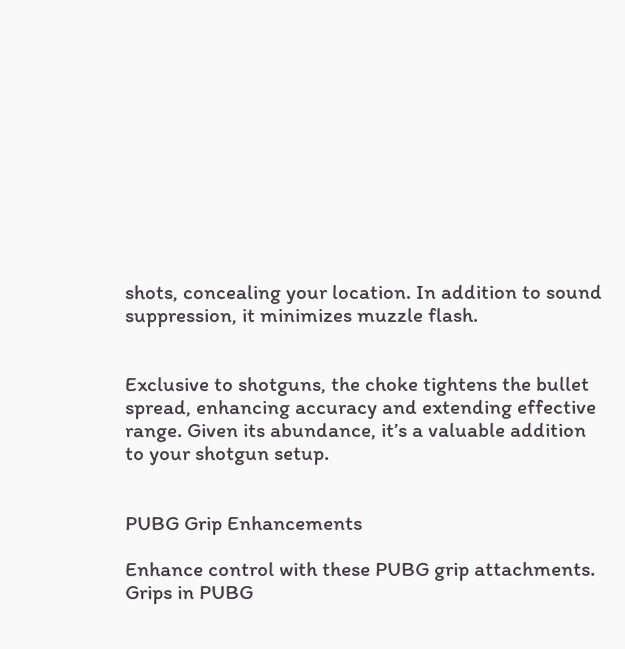shots, concealing your location. In addition to sound suppression, it minimizes muzzle flash.


Exclusive to shotguns, the choke tightens the bullet spread, enhancing accuracy and extending effective range. Given its abundance, it’s a valuable addition to your shotgun setup.


PUBG Grip Enhancements

Enhance control with these PUBG grip attachments. Grips in PUBG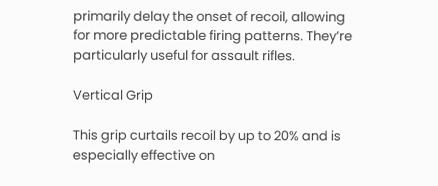primarily delay the onset of recoil, allowing for more predictable firing patterns. They’re particularly useful for assault rifles.

Vertical Grip

This grip curtails recoil by up to 20% and is especially effective on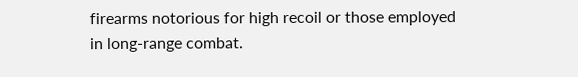firearms notorious for high recoil or those employed in long-range combat.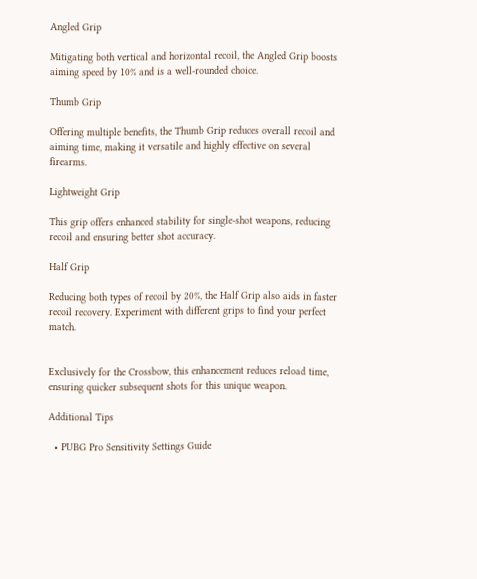Angled Grip

Mitigating both vertical and horizontal recoil, the Angled Grip boosts aiming speed by 10% and is a well-rounded choice.

Thumb Grip

Offering multiple benefits, the Thumb Grip reduces overall recoil and aiming time, making it versatile and highly effective on several firearms.

Lightweight Grip

This grip offers enhanced stability for single-shot weapons, reducing recoil and ensuring better shot accuracy.

Half Grip

Reducing both types of recoil by 20%, the Half Grip also aids in faster recoil recovery. Experiment with different grips to find your perfect match.


Exclusively for the Crossbow, this enhancement reduces reload time, ensuring quicker subsequent shots for this unique weapon.

Additional Tips

  • PUBG Pro Sensitivity Settings Guide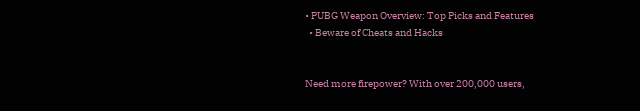• PUBG Weapon Overview: Top Picks and Features
  • Beware of Cheats and Hacks


Need more firepower? With over 200,000 users,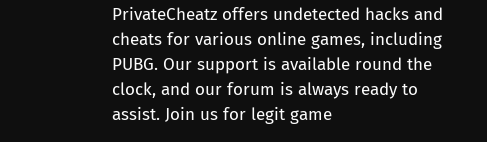PrivateCheatz offers undetected hacks and cheats for various online games, including PUBG. Our support is available round the clock, and our forum is always ready to assist. Join us for legit game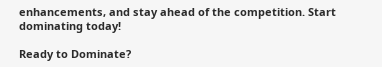enhancements, and stay ahead of the competition. Start dominating today!

Ready to Dominate?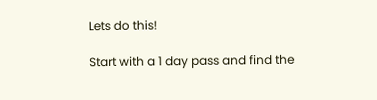Lets do this!

Start with a 1 day pass and find the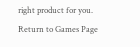right product for you.
Return to Games Page